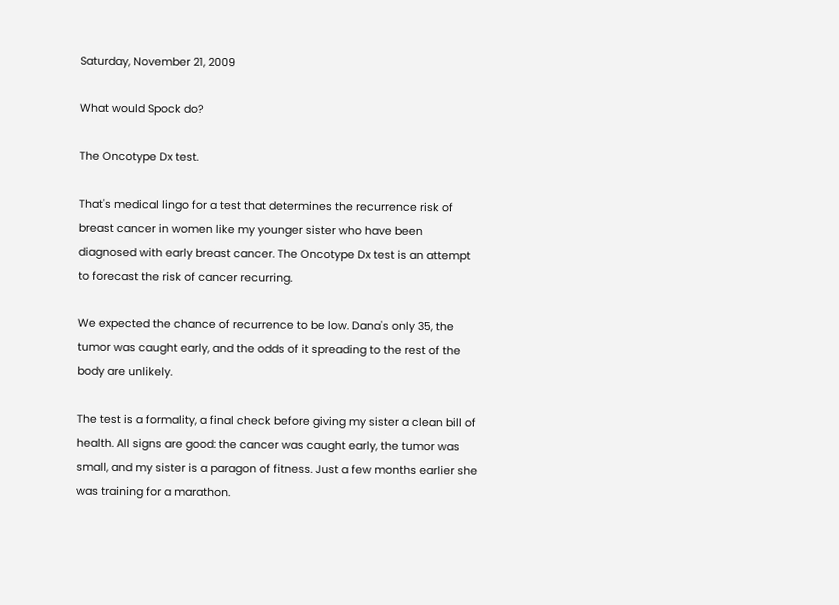Saturday, November 21, 2009

What would Spock do?

The Oncotype Dx test.

That's medical lingo for a test that determines the recurrence risk of breast cancer in women like my younger sister who have been diagnosed with early breast cancer. The Oncotype Dx test is an attempt to forecast the risk of cancer recurring.

We expected the chance of recurrence to be low. Dana's only 35, the tumor was caught early, and the odds of it spreading to the rest of the body are unlikely.

The test is a formality, a final check before giving my sister a clean bill of health. All signs are good: the cancer was caught early, the tumor was small, and my sister is a paragon of fitness. Just a few months earlier she was training for a marathon.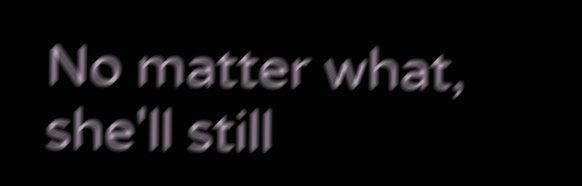No matter what, she'll still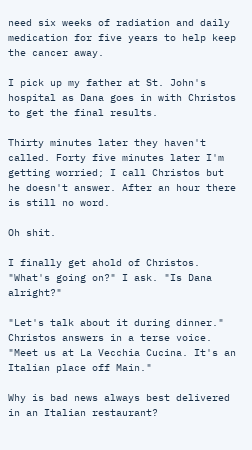need six weeks of radiation and daily medication for five years to help keep the cancer away.

I pick up my father at St. John's hospital as Dana goes in with Christos to get the final results.

Thirty minutes later they haven't called. Forty five minutes later I'm getting worried; I call Christos but he doesn't answer. After an hour there is still no word.

Oh shit.

I finally get ahold of Christos. "What's going on?" I ask. "Is Dana alright?"

"Let's talk about it during dinner." Christos answers in a terse voice. "Meet us at La Vecchia Cucina. It's an Italian place off Main."

Why is bad news always best delivered in an Italian restaurant?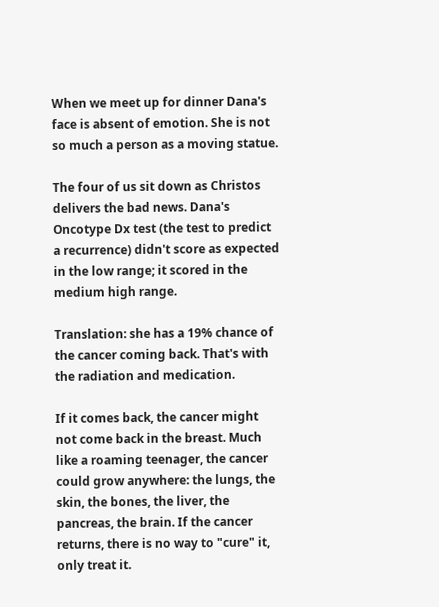When we meet up for dinner Dana's face is absent of emotion. She is not so much a person as a moving statue.

The four of us sit down as Christos delivers the bad news. Dana's Oncotype Dx test (the test to predict a recurrence) didn't score as expected in the low range; it scored in the medium high range.

Translation: she has a 19% chance of the cancer coming back. That's with the radiation and medication.

If it comes back, the cancer might not come back in the breast. Much like a roaming teenager, the cancer could grow anywhere: the lungs, the skin, the bones, the liver, the pancreas, the brain. If the cancer returns, there is no way to "cure" it, only treat it.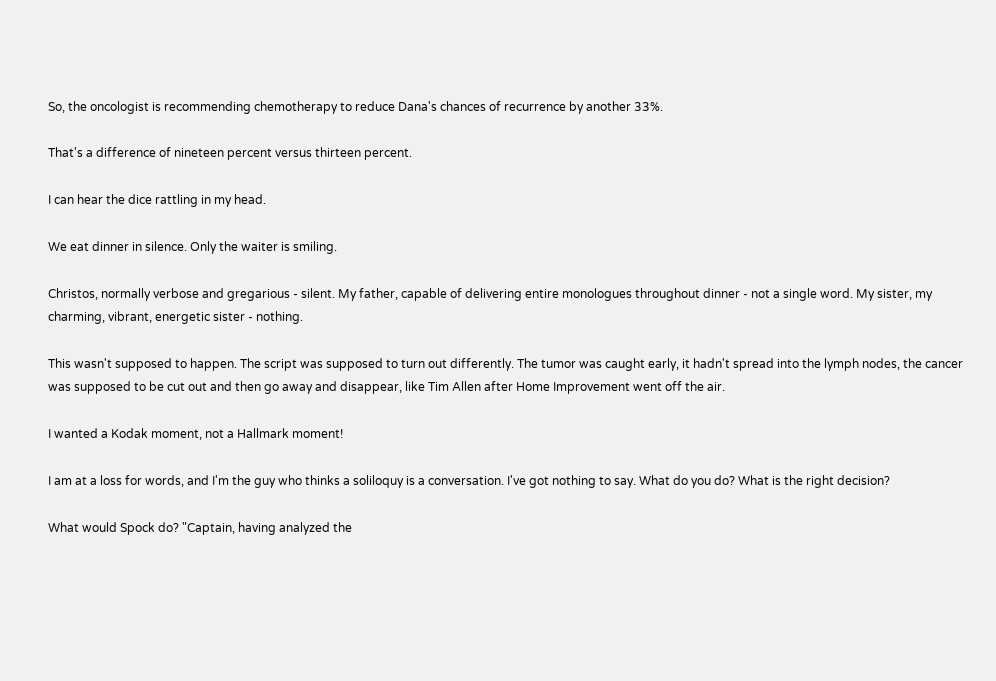So, the oncologist is recommending chemotherapy to reduce Dana's chances of recurrence by another 33%.

That's a difference of nineteen percent versus thirteen percent.

I can hear the dice rattling in my head.

We eat dinner in silence. Only the waiter is smiling.

Christos, normally verbose and gregarious - silent. My father, capable of delivering entire monologues throughout dinner - not a single word. My sister, my charming, vibrant, energetic sister - nothing.

This wasn't supposed to happen. The script was supposed to turn out differently. The tumor was caught early, it hadn't spread into the lymph nodes, the cancer was supposed to be cut out and then go away and disappear, like Tim Allen after Home Improvement went off the air.

I wanted a Kodak moment, not a Hallmark moment!

I am at a loss for words, and I'm the guy who thinks a soliloquy is a conversation. I've got nothing to say. What do you do? What is the right decision?

What would Spock do? "Captain, having analyzed the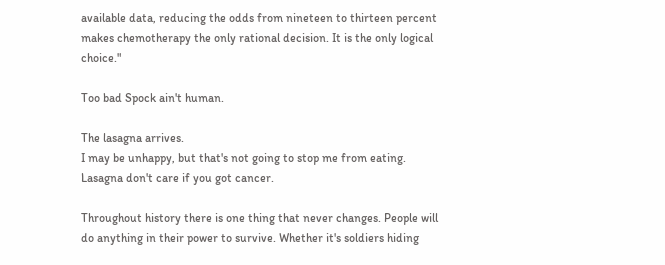available data, reducing the odds from nineteen to thirteen percent makes chemotherapy the only rational decision. It is the only logical choice."

Too bad Spock ain't human.

The lasagna arrives.
I may be unhappy, but that's not going to stop me from eating.
Lasagna don't care if you got cancer.

Throughout history there is one thing that never changes. People will do anything in their power to survive. Whether it's soldiers hiding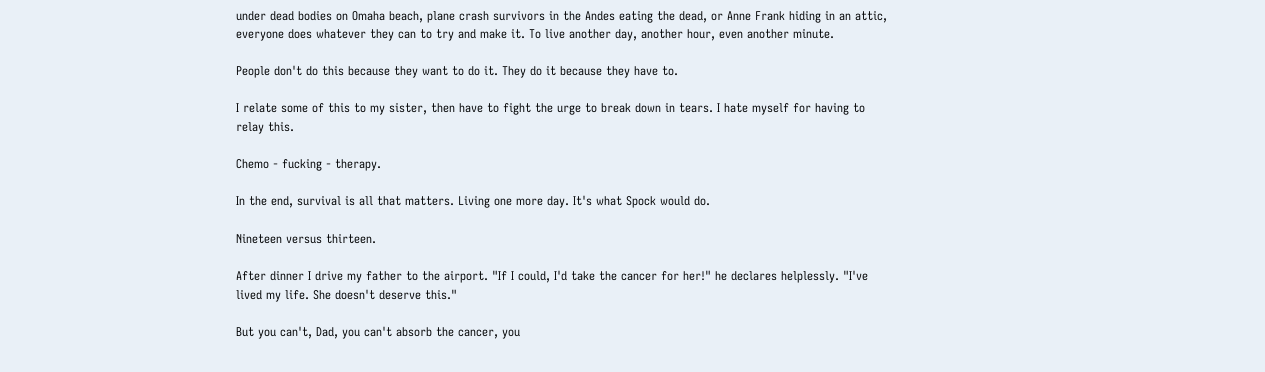under dead bodies on Omaha beach, plane crash survivors in the Andes eating the dead, or Anne Frank hiding in an attic, everyone does whatever they can to try and make it. To live another day, another hour, even another minute.

People don't do this because they want to do it. They do it because they have to.

I relate some of this to my sister, then have to fight the urge to break down in tears. I hate myself for having to relay this.

Chemo - fucking - therapy.

In the end, survival is all that matters. Living one more day. It's what Spock would do.

Nineteen versus thirteen.

After dinner I drive my father to the airport. "If I could, I'd take the cancer for her!" he declares helplessly. "I've lived my life. She doesn't deserve this."

But you can't, Dad, you can't absorb the cancer, you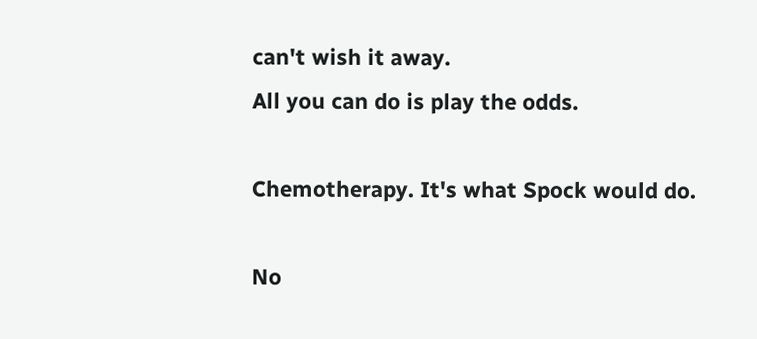can't wish it away.
All you can do is play the odds.

Chemotherapy. It's what Spock would do.

No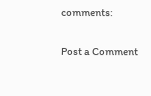comments:

Post a Comment